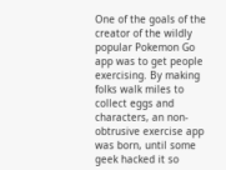One of the goals of the creator of the wildly popular Pokemon Go app was to get people exercising. By making folks walk miles to collect eggs and characters, an non-obtrusive exercise app was born, until some geek hacked it so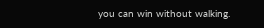you can win without walking.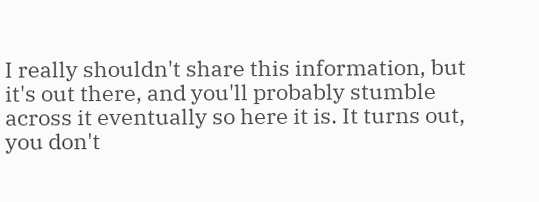I really shouldn't share this information, but it's out there, and you'll probably stumble across it eventually so here it is. It turns out, you don't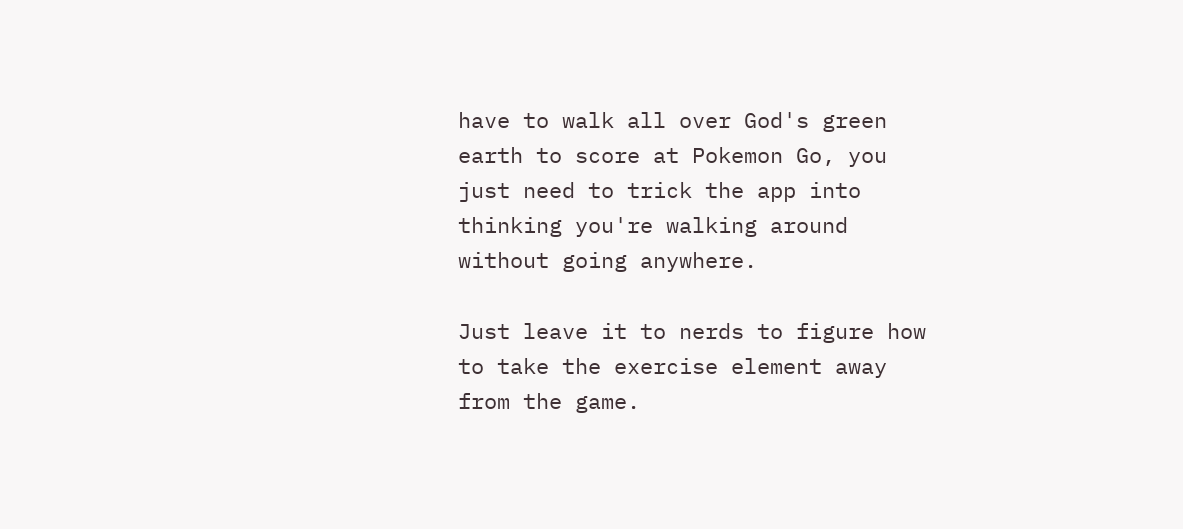have to walk all over God's green earth to score at Pokemon Go, you just need to trick the app into thinking you're walking around without going anywhere.

Just leave it to nerds to figure how to take the exercise element away from the game.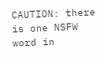CAUTION: there is one NSFW word in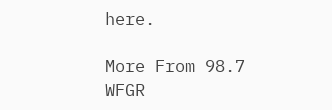here.

More From 98.7 WFGR